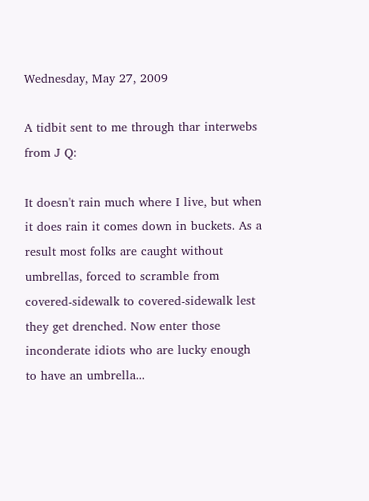Wednesday, May 27, 2009

A tidbit sent to me through thar interwebs from J Q:

It doesn't rain much where I live, but when it does rain it comes down in buckets. As a result most folks are caught without umbrellas, forced to scramble from covered-sidewalk to covered-sidewalk lest they get drenched. Now enter those inconderate idiots who are lucky enough to have an umbrella...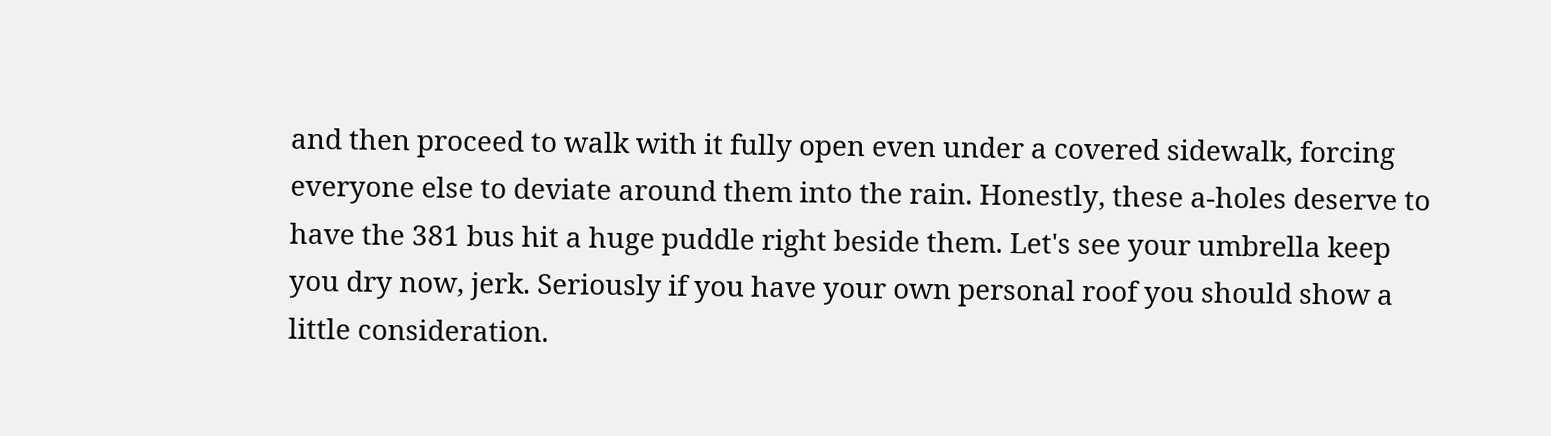and then proceed to walk with it fully open even under a covered sidewalk, forcing everyone else to deviate around them into the rain. Honestly, these a-holes deserve to have the 381 bus hit a huge puddle right beside them. Let's see your umbrella keep you dry now, jerk. Seriously if you have your own personal roof you should show a little consideration.